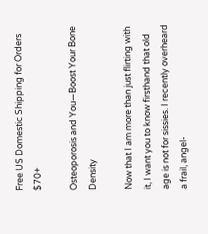Free US Domestic Shipping for Orders $70+

Osteoporosis and You—Boost Your Bone Density

Now that I am more than just flirting with it, I want you to know firsthand that old age is not for sissies. I recently overheard a frail, angel-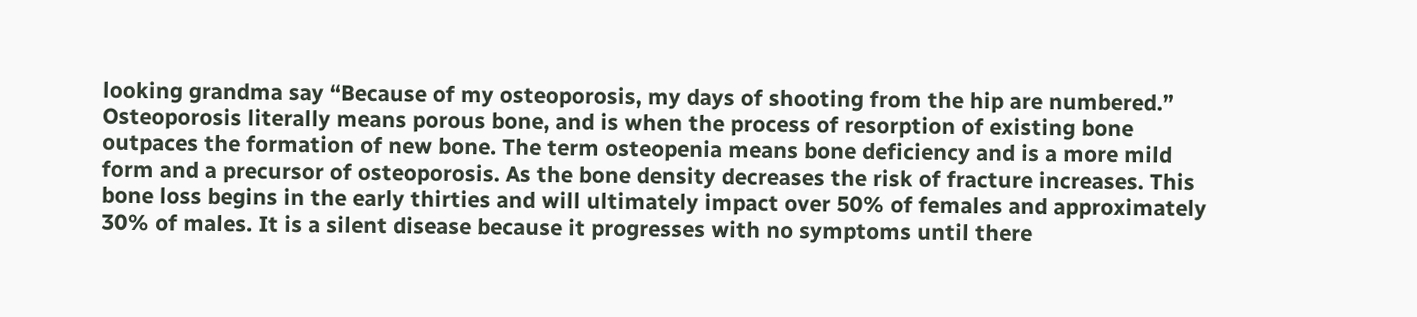looking grandma say “Because of my osteoporosis, my days of shooting from the hip are numbered.” Osteoporosis literally means porous bone, and is when the process of resorption of existing bone outpaces the formation of new bone. The term osteopenia means bone deficiency and is a more mild form and a precursor of osteoporosis. As the bone density decreases the risk of fracture increases. This bone loss begins in the early thirties and will ultimately impact over 50% of females and approximately 30% of males. It is a silent disease because it progresses with no symptoms until there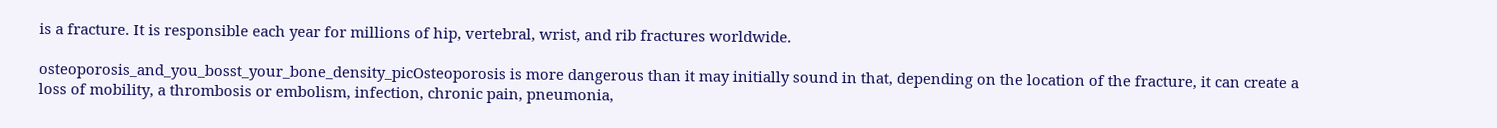is a fracture. It is responsible each year for millions of hip, vertebral, wrist, and rib fractures worldwide.

osteoporosis_and_you_bosst_your_bone_density_picOsteoporosis is more dangerous than it may initially sound in that, depending on the location of the fracture, it can create a loss of mobility, a thrombosis or embolism, infection, chronic pain, pneumonia,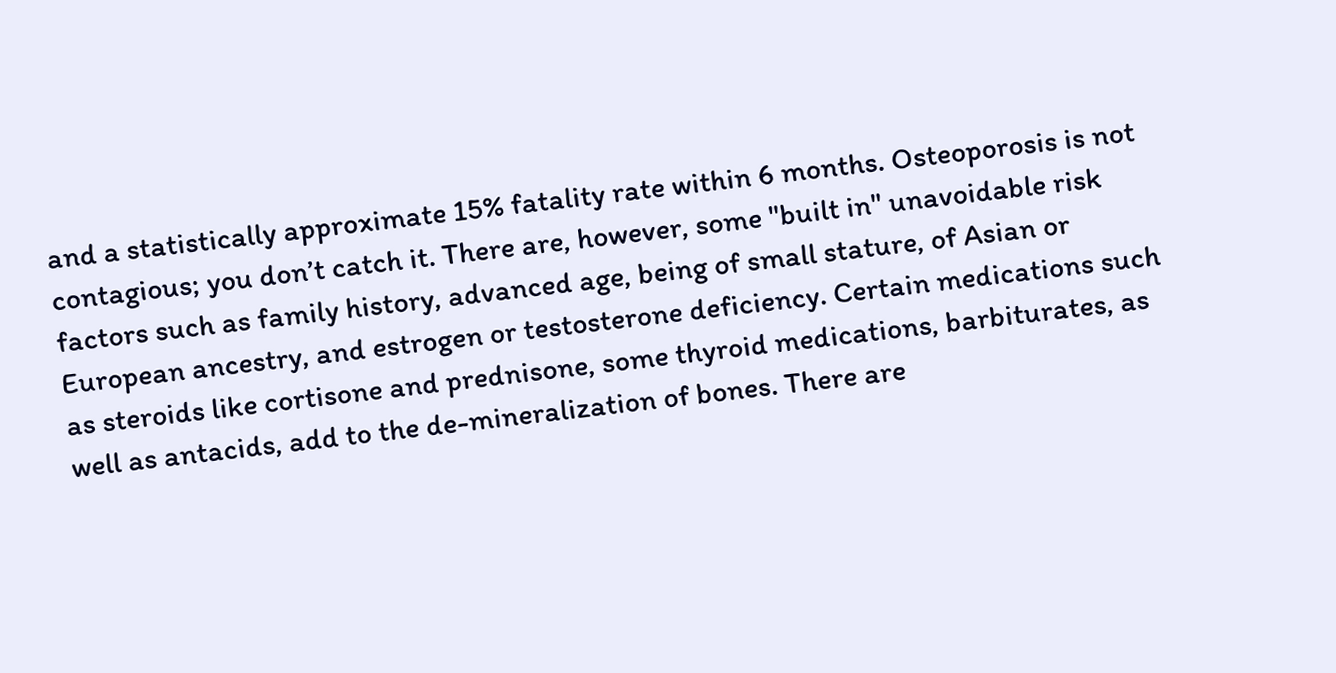and a statistically approximate 15% fatality rate within 6 months. Osteoporosis is not contagious; you don’t catch it. There are, however, some "built in" unavoidable risk factors such as family history, advanced age, being of small stature, of Asian or European ancestry, and estrogen or testosterone deficiency. Certain medications such as steroids like cortisone and prednisone, some thyroid medications, barbiturates, as well as antacids, add to the de-mineralization of bones. There are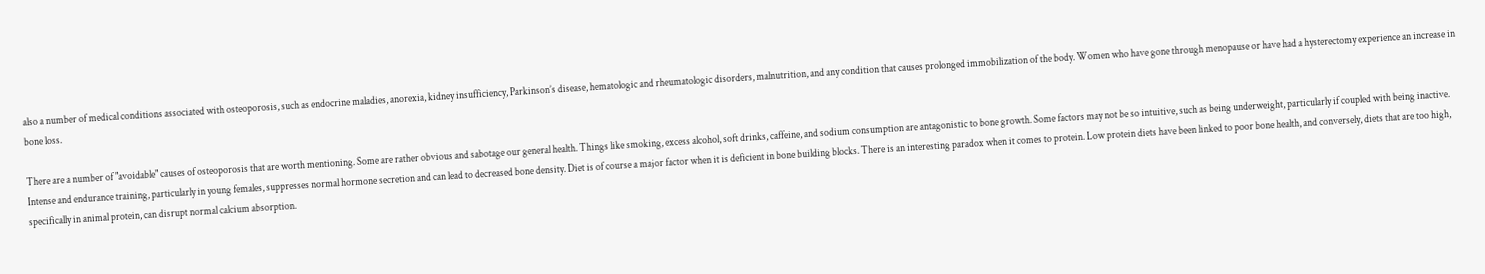also a number of medical conditions associated with osteoporosis, such as endocrine maladies, anorexia, kidney insufficiency, Parkinson’s disease, hematologic and rheumatologic disorders, malnutrition, and any condition that causes prolonged immobilization of the body. Women who have gone through menopause or have had a hysterectomy experience an increase in bone loss.

There are a number of "avoidable" causes of osteoporosis that are worth mentioning. Some are rather obvious and sabotage our general health. Things like smoking, excess alcohol, soft drinks, caffeine, and sodium consumption are antagonistic to bone growth. Some factors may not be so intuitive, such as being underweight, particularly if coupled with being inactive. Intense and endurance training, particularly in young females, suppresses normal hormone secretion and can lead to decreased bone density. Diet is of course a major factor when it is deficient in bone building blocks. There is an interesting paradox when it comes to protein. Low protein diets have been linked to poor bone health, and conversely, diets that are too high, specifically in animal protein, can disrupt normal calcium absorption.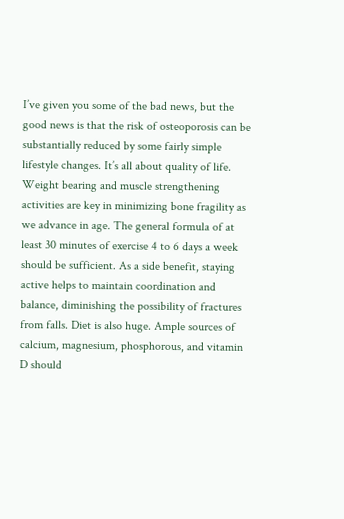I’ve given you some of the bad news, but the good news is that the risk of osteoporosis can be substantially reduced by some fairly simple lifestyle changes. It’s all about quality of life. Weight bearing and muscle strengthening activities are key in minimizing bone fragility as we advance in age. The general formula of at least 30 minutes of exercise 4 to 6 days a week should be sufficient. As a side benefit, staying active helps to maintain coordination and balance, diminishing the possibility of fractures from falls. Diet is also huge. Ample sources of calcium, magnesium, phosphorous, and vitamin D should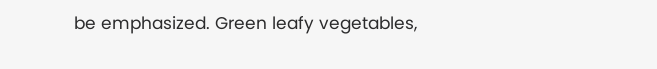be emphasized. Green leafy vegetables,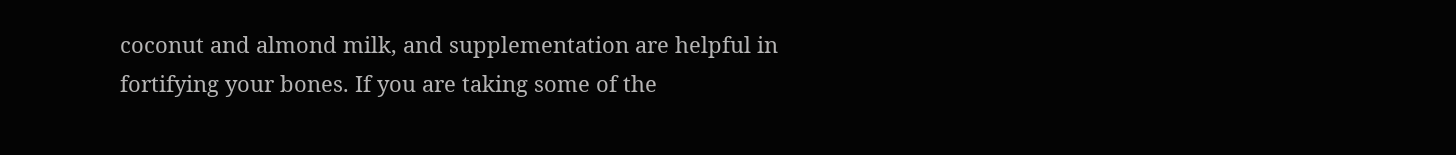coconut and almond milk, and supplementation are helpful in fortifying your bones. If you are taking some of the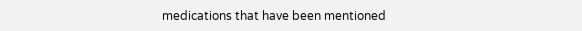medications that have been mentioned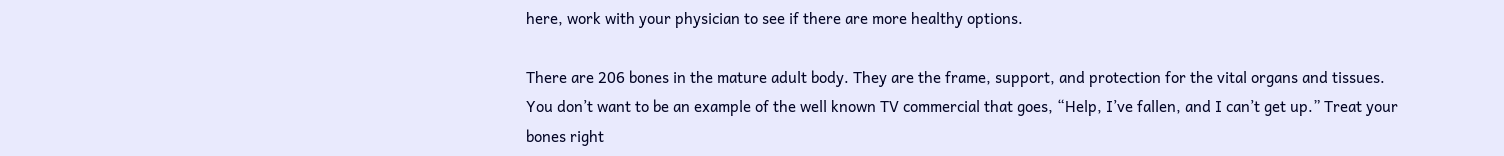here, work with your physician to see if there are more healthy options.

There are 206 bones in the mature adult body. They are the frame, support, and protection for the vital organs and tissues. You don’t want to be an example of the well known TV commercial that goes, “Help, I’ve fallen, and I can’t get up.” Treat your bones right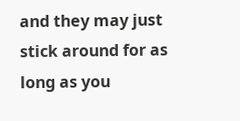and they may just stick around for as long as you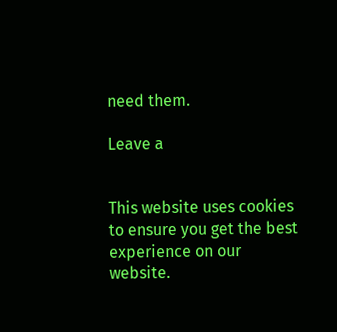need them.

Leave a


This website uses cookies to ensure you get the best experience on our website.